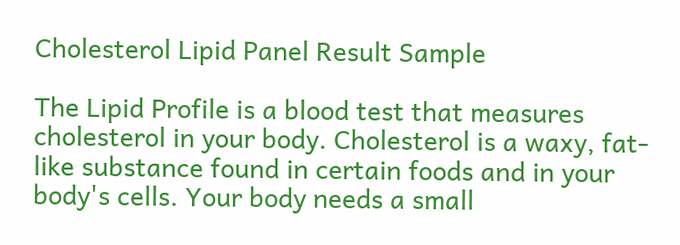Cholesterol Lipid Panel Result Sample

The Lipid Profile is a blood test that measures cholesterol in your body. Cholesterol is a waxy, fat-like substance found in certain foods and in your body's cells. Your body needs a small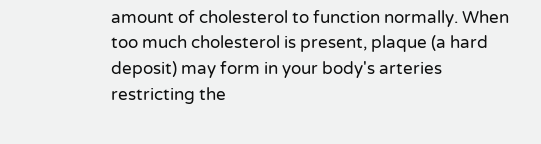amount of cholesterol to function normally. When too much cholesterol is present, plaque (a hard deposit) may form in your body's arteries restricting the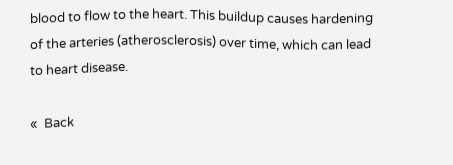blood to flow to the heart. This buildup causes hardening of the arteries (atherosclerosis) over time, which can lead to heart disease.

«  Back